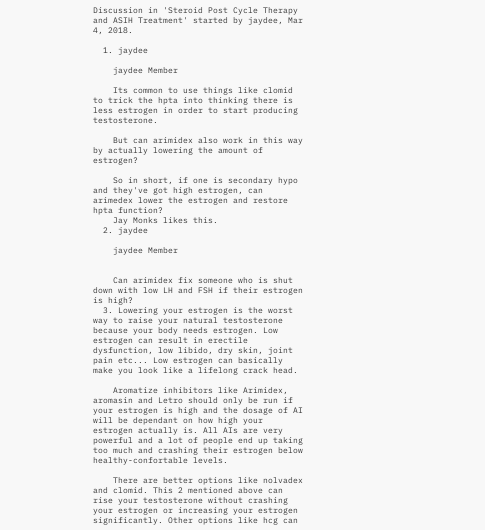Discussion in 'Steroid Post Cycle Therapy and ASIH Treatment' started by jaydee, Mar 4, 2018.

  1. jaydee

    jaydee Member

    Its common to use things like clomid to trick the hpta into thinking there is less estrogen in order to start producing testosterone.

    But can arimidex also work in this way by actually lowering the amount of estrogen?

    So in short, if one is secondary hypo and they've got high estrogen, can arimedex lower the estrogen and restore hpta function?
    Jay Monks likes this.
  2. jaydee

    jaydee Member


    Can arimidex fix someone who is shut down with low LH and FSH if their estrogen is high?
  3. Lowering your estrogen is the worst way to raise your natural testosterone because your body needs estrogen. Low estrogen can result in erectile dysfunction, low libido, dry skin, joint pain etc... Low estrogen can basically make you look like a lifelong crack head.

    Aromatize inhibitors like Arimidex, aromasin and Letro should only be run if your estrogen is high and the dosage of AI will be dependant on how high your estrogen actually is. All AIs are very powerful and a lot of people end up taking too much and crashing their estrogen below healthy-confortable levels.

    There are better options like nolvadex and clomid. This 2 mentioned above can rise your testosterone without crashing your estrogen or increasing your estrogen significantly. Other options like hcg can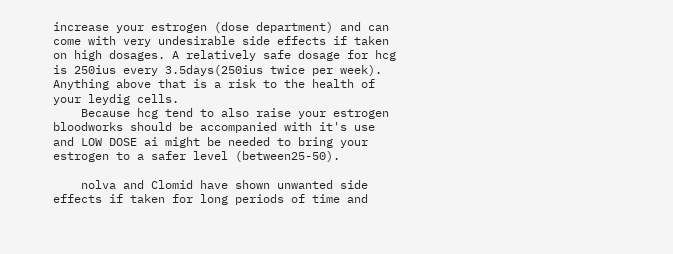increase your estrogen (dose department) and can come with very undesirable side effects if taken on high dosages. A relatively safe dosage for hcg is 250ius every 3.5days(250ius twice per week). Anything above that is a risk to the health of your leydig cells.
    Because hcg tend to also raise your estrogen bloodworks should be accompanied with it's use and LOW DOSE ai might be needed to bring your estrogen to a safer level (between25-50).

    nolva and Clomid have shown unwanted side effects if taken for long periods of time and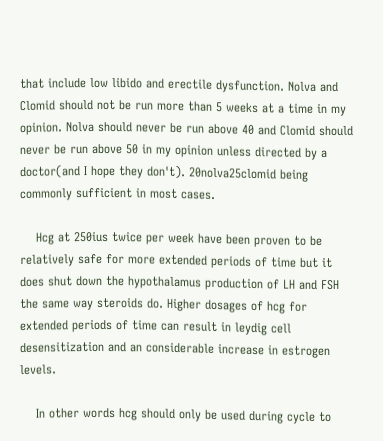that include low libido and erectile dysfunction. Nolva and Clomid should not be run more than 5 weeks at a time in my opinion. Nolva should never be run above 40 and Clomid should never be run above 50 in my opinion unless directed by a doctor(and I hope they don't). 20nolva25clomid being commonly sufficient in most cases.

    Hcg at 250ius twice per week have been proven to be relatively safe for more extended periods of time but it does shut down the hypothalamus production of LH and FSH the same way steroids do. Higher dosages of hcg for extended periods of time can result in leydig cell desensitization and an considerable increase in estrogen levels.

    In other words hcg should only be used during cycle to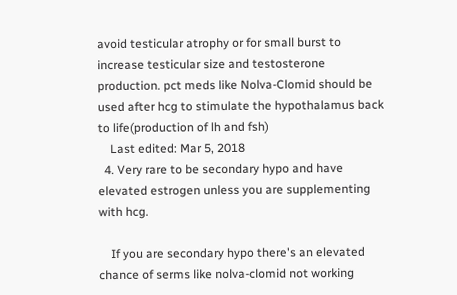avoid testicular atrophy or for small burst to increase testicular size and testosterone production. pct meds like Nolva-Clomid should be used after hcg to stimulate the hypothalamus back to life(production of lh and fsh)
    Last edited: Mar 5, 2018
  4. Very rare to be secondary hypo and have elevated estrogen unless you are supplementing with hcg.

    If you are secondary hypo there's an elevated chance of serms like nolva-clomid not working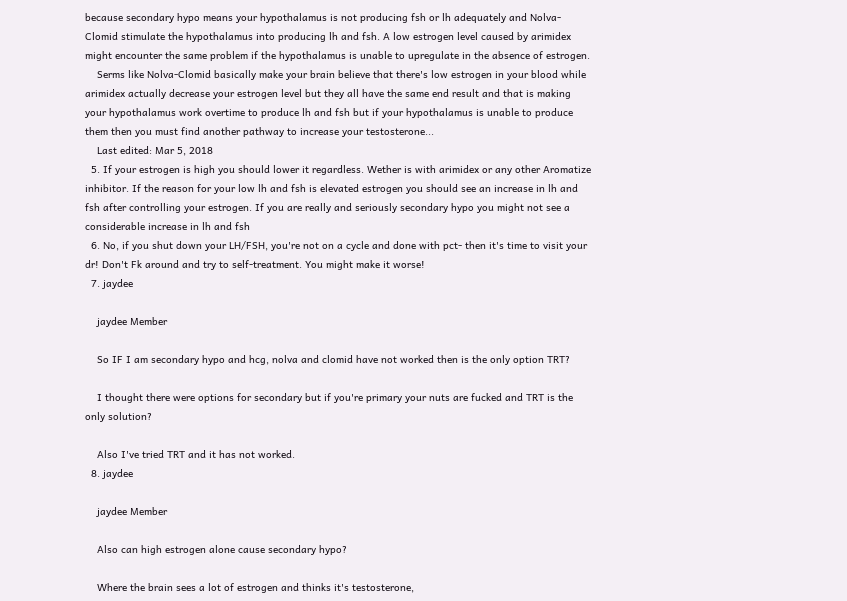because secondary hypo means your hypothalamus is not producing fsh or lh adequately and Nolva-Clomid stimulate the hypothalamus into producing lh and fsh. A low estrogen level caused by arimidex might encounter the same problem if the hypothalamus is unable to upregulate in the absence of estrogen.
    Serms like Nolva-Clomid basically make your brain believe that there's low estrogen in your blood while arimidex actually decrease your estrogen level but they all have the same end result and that is making your hypothalamus work overtime to produce lh and fsh but if your hypothalamus is unable to produce them then you must find another pathway to increase your testosterone...
    Last edited: Mar 5, 2018
  5. If your estrogen is high you should lower it regardless. Wether is with arimidex or any other Aromatize inhibitor. If the reason for your low lh and fsh is elevated estrogen you should see an increase in lh and fsh after controlling your estrogen. If you are really and seriously secondary hypo you might not see a considerable increase in lh and fsh
  6. No, if you shut down your LH/FSH, you're not on a cycle and done with pct- then it's time to visit your dr! Don't Fk around and try to self-treatment. You might make it worse!
  7. jaydee

    jaydee Member

    So IF I am secondary hypo and hcg, nolva and clomid have not worked then is the only option TRT?

    I thought there were options for secondary but if you're primary your nuts are fucked and TRT is the only solution?

    Also I've tried TRT and it has not worked.
  8. jaydee

    jaydee Member

    Also can high estrogen alone cause secondary hypo?

    Where the brain sees a lot of estrogen and thinks it's testosterone,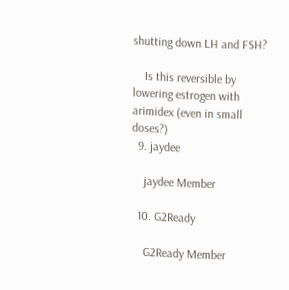shutting down LH and FSH?

    Is this reversible by lowering estrogen with arimidex (even in small doses?)
  9. jaydee

    jaydee Member

  10. G2Ready

    G2Ready Member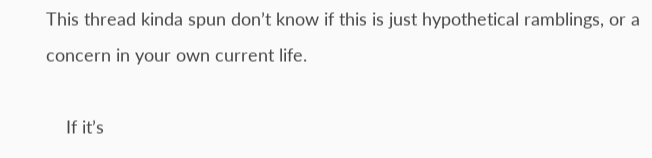This thread kinda spun don’t know if this is just hypothetical ramblings, or a concern in your own current life.

    If it’s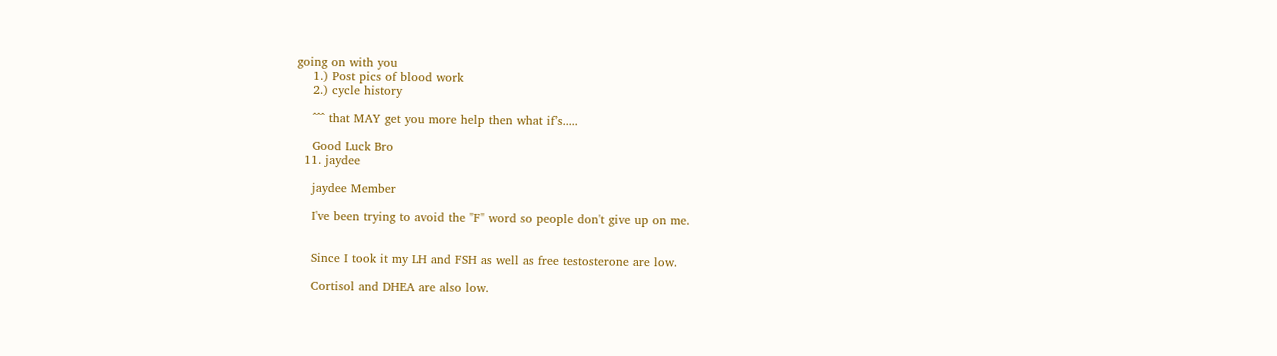going on with you
    1.) Post pics of blood work
    2.) cycle history

    ^^^ that MAY get you more help then what if’s.....

    Good Luck Bro
  11. jaydee

    jaydee Member

    I've been trying to avoid the "F" word so people don't give up on me.


    Since I took it my LH and FSH as well as free testosterone are low.

    Cortisol and DHEA are also low.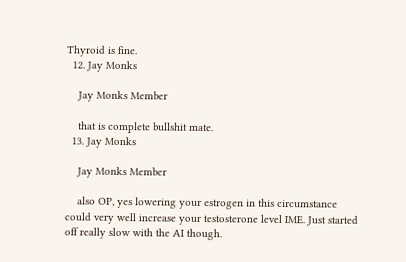Thyroid is fine.
  12. Jay Monks

    Jay Monks Member

    that is complete bullshit mate.
  13. Jay Monks

    Jay Monks Member

    also OP, yes lowering your estrogen in this circumstance could very well increase your testosterone level IME. Just started off really slow with the AI though.